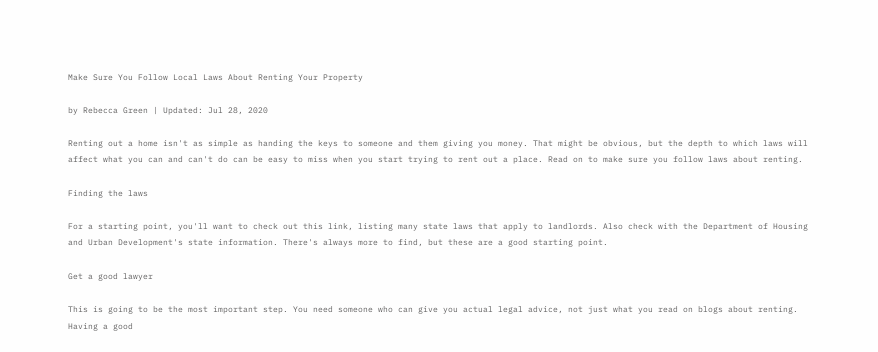Make Sure You Follow Local Laws About Renting Your Property

by Rebecca Green | Updated: Jul 28, 2020

Renting out a home isn't as simple as handing the keys to someone and them giving you money. That might be obvious, but the depth to which laws will affect what you can and can't do can be easy to miss when you start trying to rent out a place. Read on to make sure you follow laws about renting.

Finding the laws

For a starting point, you'll want to check out this link, listing many state laws that apply to landlords. Also check with the Department of Housing and Urban Development's state information. There's always more to find, but these are a good starting point.

Get a good lawyer

This is going to be the most important step. You need someone who can give you actual legal advice, not just what you read on blogs about renting. Having a good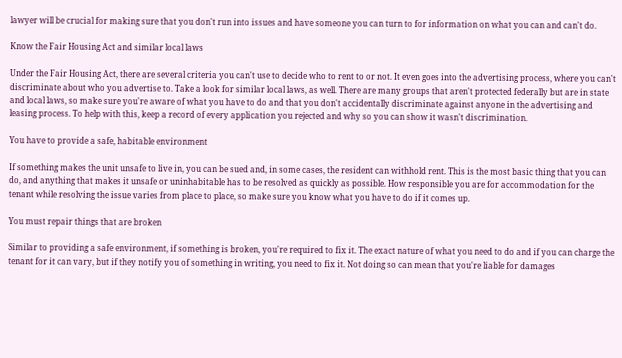lawyer will be crucial for making sure that you don't run into issues and have someone you can turn to for information on what you can and can't do.

Know the Fair Housing Act and similar local laws

Under the Fair Housing Act, there are several criteria you can't use to decide who to rent to or not. It even goes into the advertising process, where you can't discriminate about who you advertise to. Take a look for similar local laws, as well. There are many groups that aren't protected federally but are in state and local laws, so make sure you're aware of what you have to do and that you don't accidentally discriminate against anyone in the advertising and leasing process. To help with this, keep a record of every application you rejected and why so you can show it wasn't discrimination.

You have to provide a safe, habitable environment

If something makes the unit unsafe to live in, you can be sued and, in some cases, the resident can withhold rent. This is the most basic thing that you can do, and anything that makes it unsafe or uninhabitable has to be resolved as quickly as possible. How responsible you are for accommodation for the tenant while resolving the issue varies from place to place, so make sure you know what you have to do if it comes up.

You must repair things that are broken

Similar to providing a safe environment, if something is broken, you're required to fix it. The exact nature of what you need to do and if you can charge the tenant for it can vary, but if they notify you of something in writing, you need to fix it. Not doing so can mean that you're liable for damages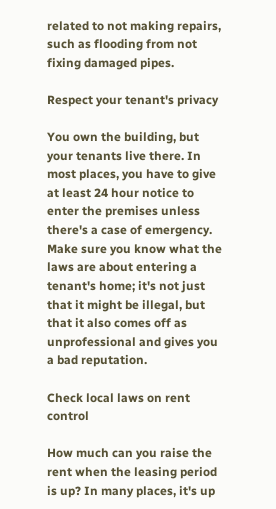related to not making repairs, such as flooding from not fixing damaged pipes.

Respect your tenant's privacy

You own the building, but your tenants live there. In most places, you have to give at least 24 hour notice to enter the premises unless there's a case of emergency. Make sure you know what the laws are about entering a tenant's home; it's not just that it might be illegal, but that it also comes off as unprofessional and gives you a bad reputation.

Check local laws on rent control

How much can you raise the rent when the leasing period is up? In many places, it's up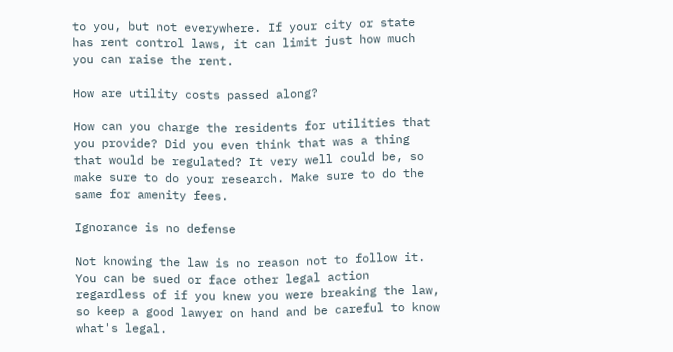to you, but not everywhere. If your city or state has rent control laws, it can limit just how much you can raise the rent.

How are utility costs passed along?

How can you charge the residents for utilities that you provide? Did you even think that was a thing that would be regulated? It very well could be, so make sure to do your research. Make sure to do the same for amenity fees.

Ignorance is no defense

Not knowing the law is no reason not to follow it. You can be sued or face other legal action regardless of if you knew you were breaking the law, so keep a good lawyer on hand and be careful to know what's legal.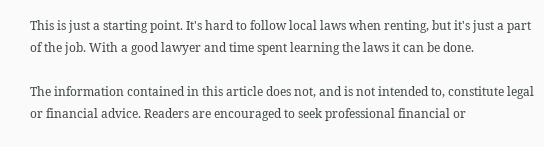This is just a starting point. It's hard to follow local laws when renting, but it's just a part of the job. With a good lawyer and time spent learning the laws it can be done.

The information contained in this article does not, and is not intended to, constitute legal or financial advice. Readers are encouraged to seek professional financial or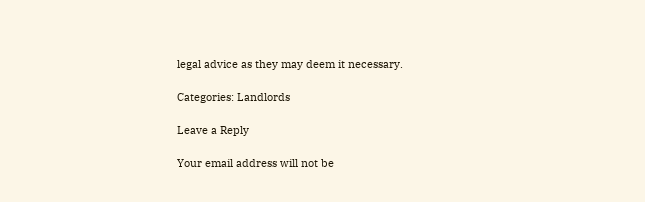legal advice as they may deem it necessary.

Categories: Landlords

Leave a Reply

Your email address will not be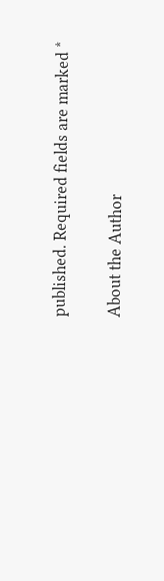published. Required fields are marked *

About the Author